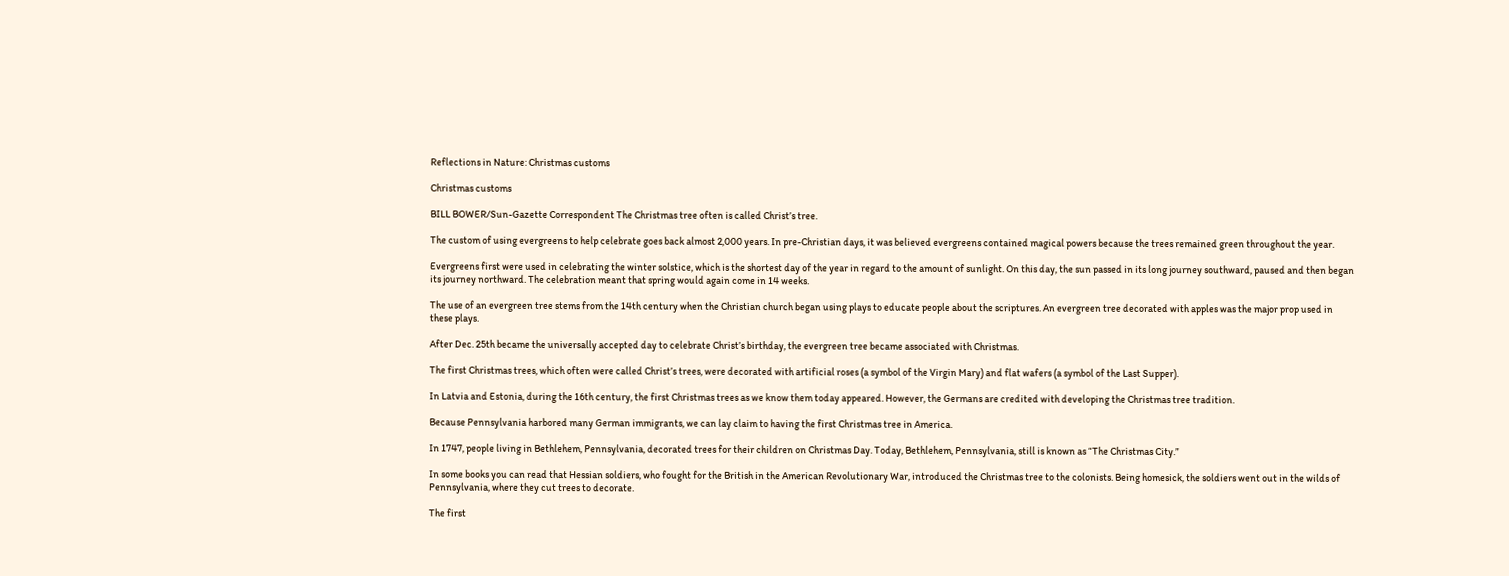Reflections in Nature: Christmas customs

Christmas customs

BILL BOWER/Sun-Gazette Correspondent The Christmas tree often is called Christ’s tree.

The custom of using evergreens to help celebrate goes back almost 2,000 years. In pre-Christian days, it was believed evergreens contained magical powers because the trees remained green throughout the year.

Evergreens first were used in celebrating the winter solstice, which is the shortest day of the year in regard to the amount of sunlight. On this day, the sun passed in its long journey southward, paused and then began its journey northward. The celebration meant that spring would again come in 14 weeks.

The use of an evergreen tree stems from the 14th century when the Christian church began using plays to educate people about the scriptures. An evergreen tree decorated with apples was the major prop used in these plays.

After Dec. 25th became the universally accepted day to celebrate Christ’s birthday, the evergreen tree became associated with Christmas.

The first Christmas trees, which often were called Christ’s trees, were decorated with artificial roses (a symbol of the Virgin Mary) and flat wafers (a symbol of the Last Supper).

In Latvia and Estonia, during the 16th century, the first Christmas trees as we know them today appeared. However, the Germans are credited with developing the Christmas tree tradition.

Because Pennsylvania harbored many German immigrants, we can lay claim to having the first Christmas tree in America.

In 1747, people living in Bethlehem, Pennsylvania, decorated trees for their children on Christmas Day. Today, Bethlehem, Pennsylvania, still is known as “The Christmas City.”

In some books you can read that Hessian soldiers, who fought for the British in the American Revolutionary War, introduced the Christmas tree to the colonists. Being homesick, the soldiers went out in the wilds of Pennsylvania, where they cut trees to decorate.

The first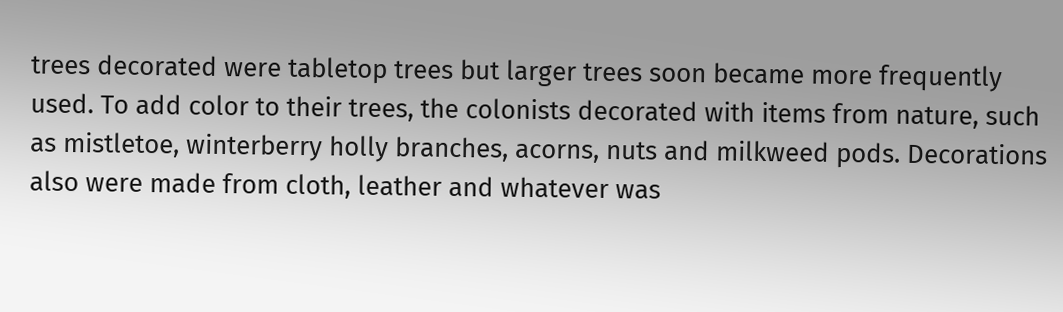trees decorated were tabletop trees but larger trees soon became more frequently used. To add color to their trees, the colonists decorated with items from nature, such as mistletoe, winterberry holly branches, acorns, nuts and milkweed pods. Decorations also were made from cloth, leather and whatever was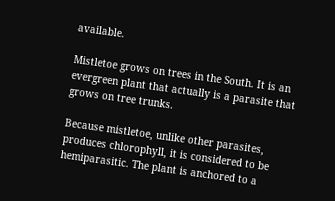available.

Mistletoe grows on trees in the South. It is an evergreen plant that actually is a parasite that grows on tree trunks.

Because mistletoe, unlike other parasites, produces chlorophyll, it is considered to be hemiparasitic. The plant is anchored to a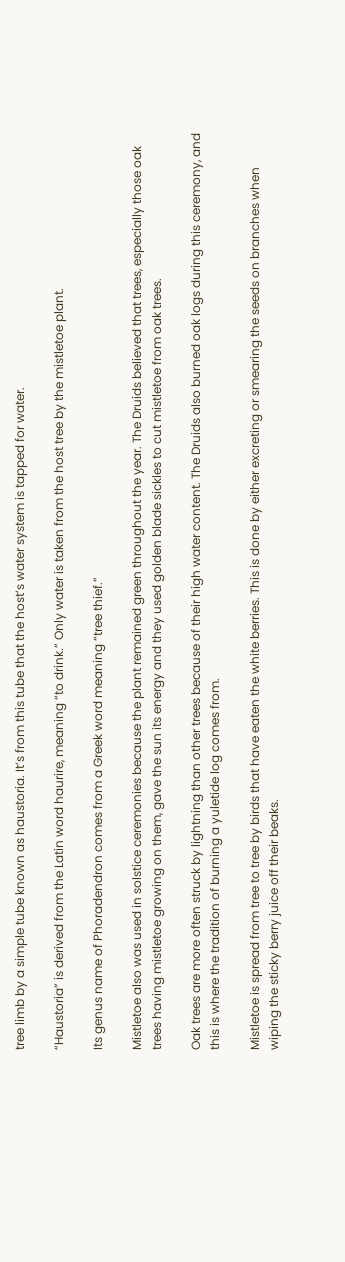tree limb by a simple tube known as haustoria. It’s from this tube that the host’s water system is tapped for water.

“Haustoria” is derived from the Latin word haurire, meaning “to drink.” Only water is taken from the host tree by the mistletoe plant.

Its genus name of Phoradendron comes from a Greek word meaning “tree thief.”

Mistletoe also was used in solstice ceremonies because the plant remained green throughout the year. The Druids believed that trees, especially those oak trees having mistletoe growing on them, gave the sun its energy and they used golden blade sickles to cut mistletoe from oak trees.

Oak trees are more often struck by lightning than other trees because of their high water content. The Druids also burned oak logs during this ceremony, and this is where the tradition of burning a yuletide log comes from.

Mistletoe is spread from tree to tree by birds that have eaten the white berries. This is done by either excreting or smearing the seeds on branches when wiping the sticky berry juice off their beaks.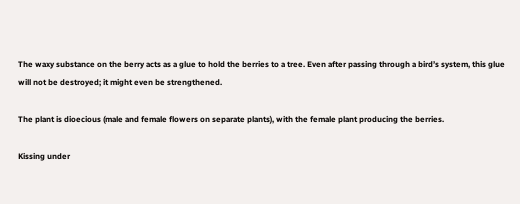The waxy substance on the berry acts as a glue to hold the berries to a tree. Even after passing through a bird’s system, this glue will not be destroyed; it might even be strengthened.

The plant is dioecious (male and female flowers on separate plants), with the female plant producing the berries.

Kissing under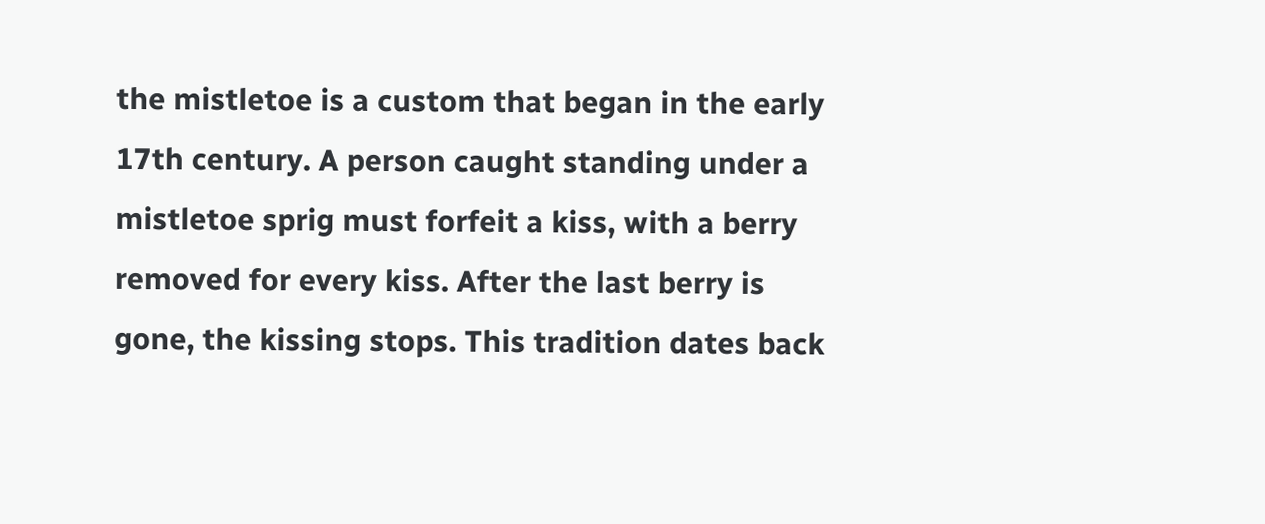the mistletoe is a custom that began in the early 17th century. A person caught standing under a mistletoe sprig must forfeit a kiss, with a berry removed for every kiss. After the last berry is gone, the kissing stops. This tradition dates back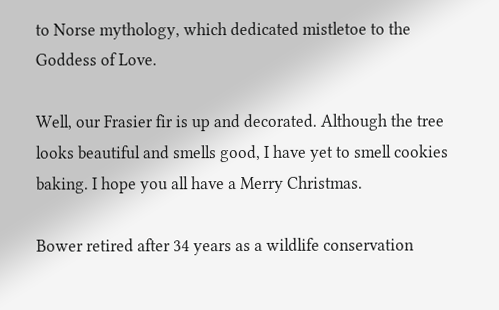to Norse mythology, which dedicated mistletoe to the Goddess of Love.

Well, our Frasier fir is up and decorated. Although the tree looks beautiful and smells good, I have yet to smell cookies baking. I hope you all have a Merry Christmas.

Bower retired after 34 years as a wildlife conservation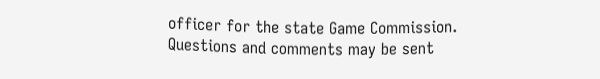officer for the state Game Commission. Questions and comments may be sent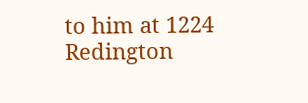to him at 1224 Redington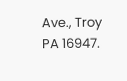Ave., Troy PA 16947.